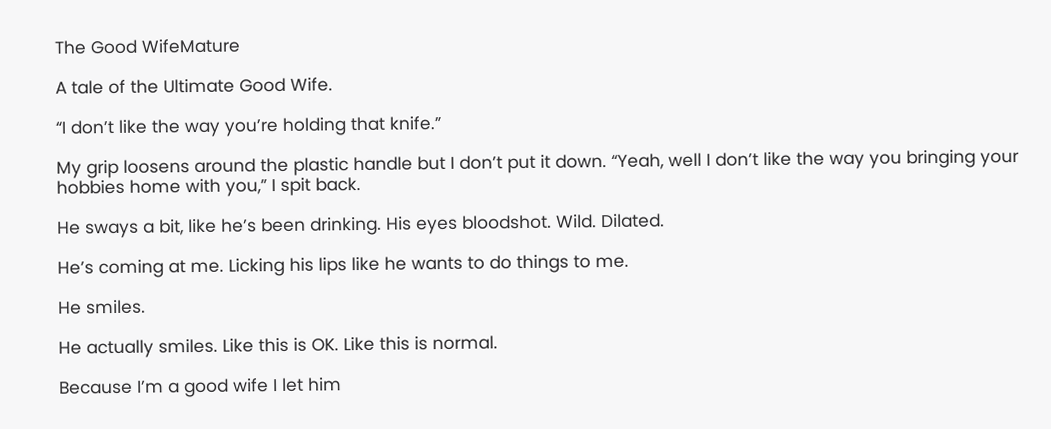The Good WifeMature

A tale of the Ultimate Good Wife.

“I don’t like the way you’re holding that knife.”

My grip loosens around the plastic handle but I don’t put it down. “Yeah, well I don’t like the way you bringing your hobbies home with you,” I spit back.

He sways a bit, like he’s been drinking. His eyes bloodshot. Wild. Dilated.

He’s coming at me. Licking his lips like he wants to do things to me.

He smiles.

He actually smiles. Like this is OK. Like this is normal.

Because I’m a good wife I let him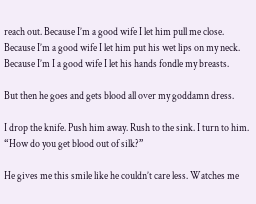reach out. Because I’m a good wife I let him pull me close. Because I’m a good wife I let him put his wet lips on my neck. Because I’m I a good wife I let his hands fondle my breasts.

But then he goes and gets blood all over my goddamn dress.

I drop the knife. Push him away. Rush to the sink. I turn to him. “How do you get blood out of silk?”

He gives me this smile like he couldn’t care less. Watches me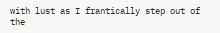with lust as I frantically step out of the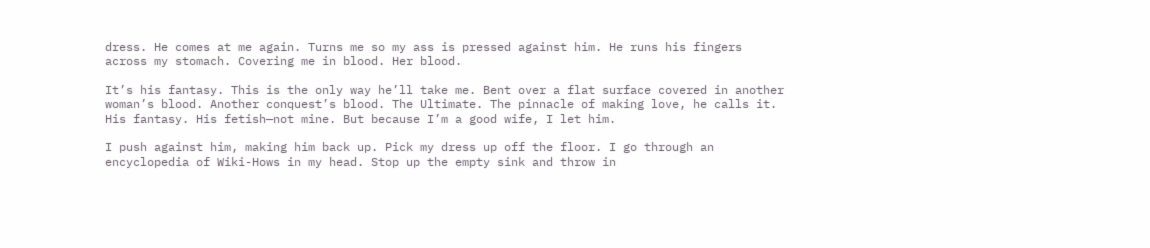dress. He comes at me again. Turns me so my ass is pressed against him. He runs his fingers across my stomach. Covering me in blood. Her blood.

It’s his fantasy. This is the only way he’ll take me. Bent over a flat surface covered in another woman’s blood. Another conquest’s blood. The Ultimate. The pinnacle of making love, he calls it. His fantasy. His fetish—not mine. But because I’m a good wife, I let him.

I push against him, making him back up. Pick my dress up off the floor. I go through an encyclopedia of Wiki-Hows in my head. Stop up the empty sink and throw in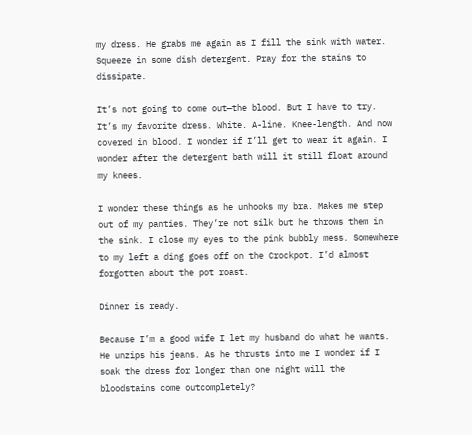my dress. He grabs me again as I fill the sink with water. Squeeze in some dish detergent. Pray for the stains to dissipate.

It’s not going to come out—the blood. But I have to try. It’s my favorite dress. White. A-line. Knee-length. And now covered in blood. I wonder if I’ll get to wear it again. I wonder after the detergent bath will it still float around my knees.

I wonder these things as he unhooks my bra. Makes me step out of my panties. They’re not silk but he throws them in the sink. I close my eyes to the pink bubbly mess. Somewhere to my left a ding goes off on the Crockpot. I’d almost forgotten about the pot roast.

Dinner is ready.

Because I’m a good wife I let my husband do what he wants. He unzips his jeans. As he thrusts into me I wonder if I soak the dress for longer than one night will the bloodstains come outcompletely?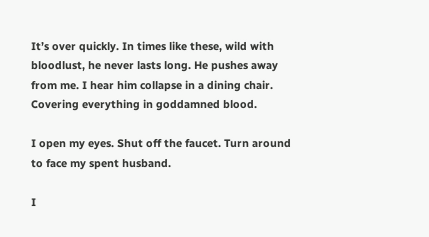It’s over quickly. In times like these, wild with bloodlust, he never lasts long. He pushes away from me. I hear him collapse in a dining chair. Covering everything in goddamned blood.

I open my eyes. Shut off the faucet. Turn around to face my spent husband.

I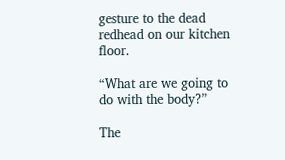gesture to the dead redhead on our kitchen floor.

“What are we going to do with the body?”

The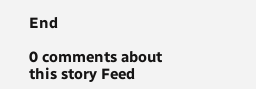End

0 comments about this story Feed